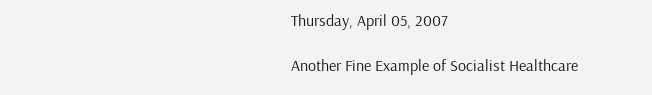Thursday, April 05, 2007

Another Fine Example of Socialist Healthcare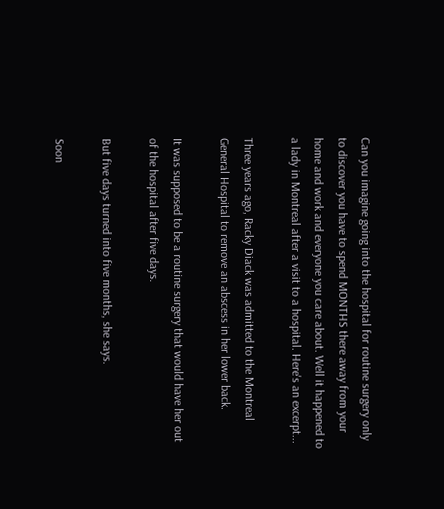Can you imagine going into the hospital for routine surgery only to discover you have to spend MONTHS there away from your home and work and everyone you care about. Well it happened to a lady in Montreal after a visit to a hospital. Here's an excerpt...

Three years ago, Racky Diack was admitted to the Montreal General Hospital to remove an abscess in her lower back.

It was supposed to be a routine surgery that would have her out of the hospital after five days.

But five days turned into five months, she says.

Soon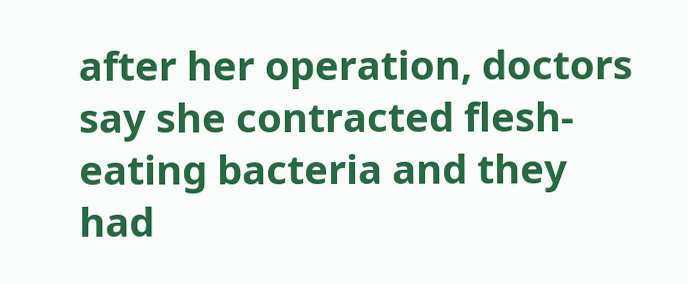after her operation, doctors say she contracted flesh-eating bacteria and they had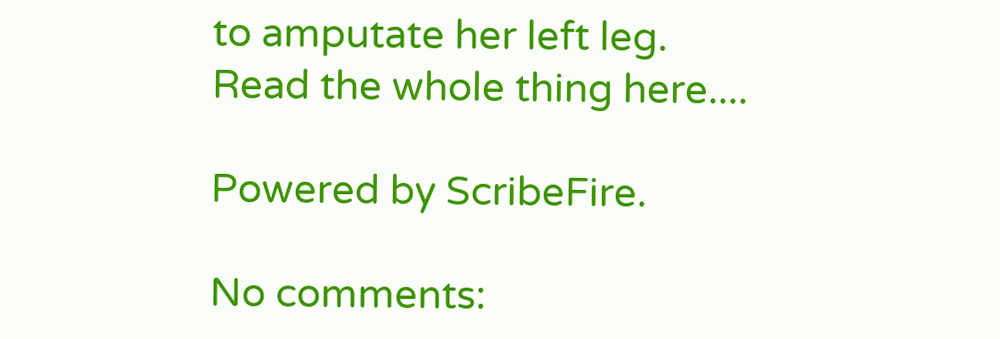to amputate her left leg.
Read the whole thing here....

Powered by ScribeFire.

No comments: